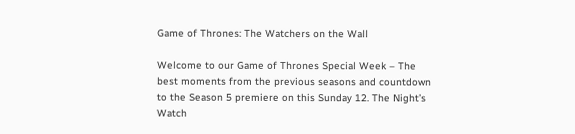Game of Thrones: The Watchers on the Wall

Welcome to our Game of Thrones Special Week – The best moments from the previous seasons and countdown to the Season 5 premiere on this Sunday 12. The Night’s Watch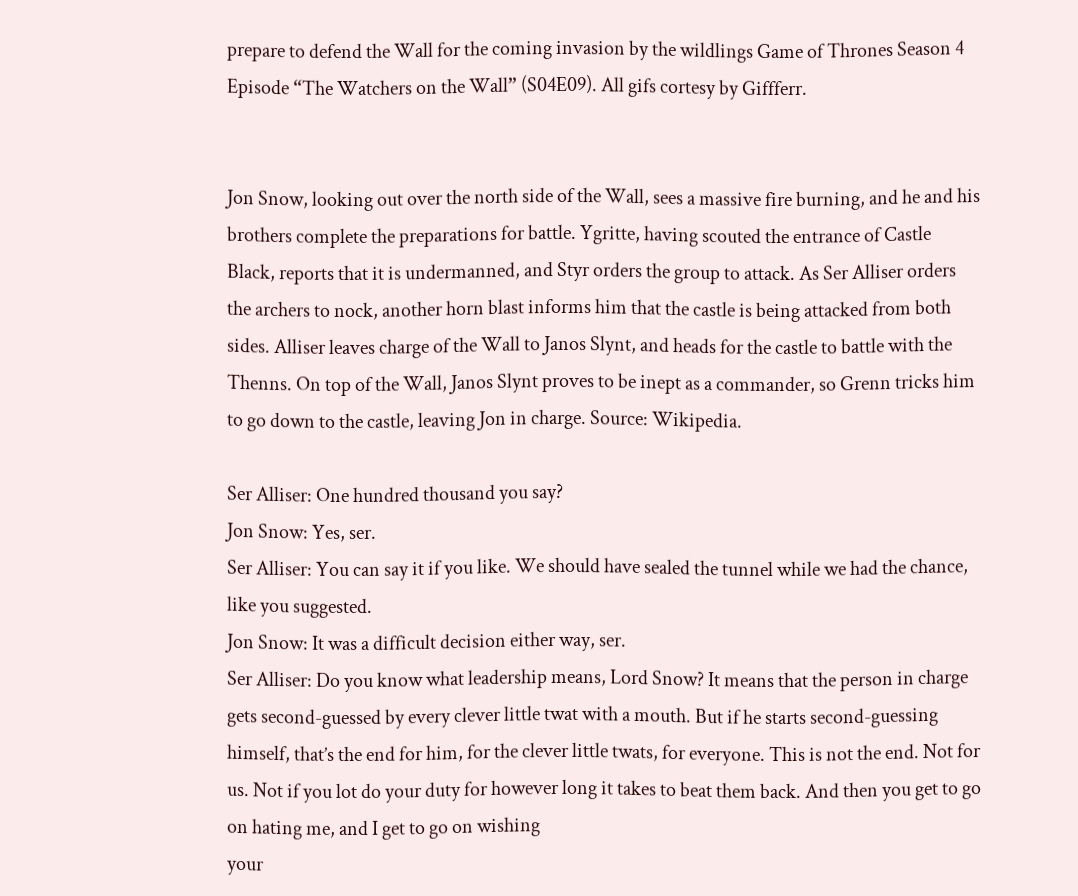prepare to defend the Wall for the coming invasion by the wildlings Game of Thrones Season 4 Episode “The Watchers on the Wall” (S04E09). All gifs cortesy by Giffferr.


Jon Snow, looking out over the north side of the Wall, sees a massive fire burning, and he and his brothers complete the preparations for battle. Ygritte, having scouted the entrance of Castle Black, reports that it is undermanned, and Styr orders the group to attack. As Ser Alliser orders the archers to nock, another horn blast informs him that the castle is being attacked from both sides. Alliser leaves charge of the Wall to Janos Slynt, and heads for the castle to battle with the Thenns. On top of the Wall, Janos Slynt proves to be inept as a commander, so Grenn tricks him to go down to the castle, leaving Jon in charge. Source: Wikipedia.

Ser Alliser: One hundred thousand you say?
Jon Snow: Yes, ser.
Ser Alliser: You can say it if you like. We should have sealed the tunnel while we had the chance, like you suggested.
Jon Snow: It was a difficult decision either way, ser.
Ser Alliser: Do you know what leadership means, Lord Snow? It means that the person in charge gets second-guessed by every clever little twat with a mouth. But if he starts second-guessing himself, that’s the end for him, for the clever little twats, for everyone. This is not the end. Not for us. Not if you lot do your duty for however long it takes to beat them back. And then you get to go on hating me, and I get to go on wishing
your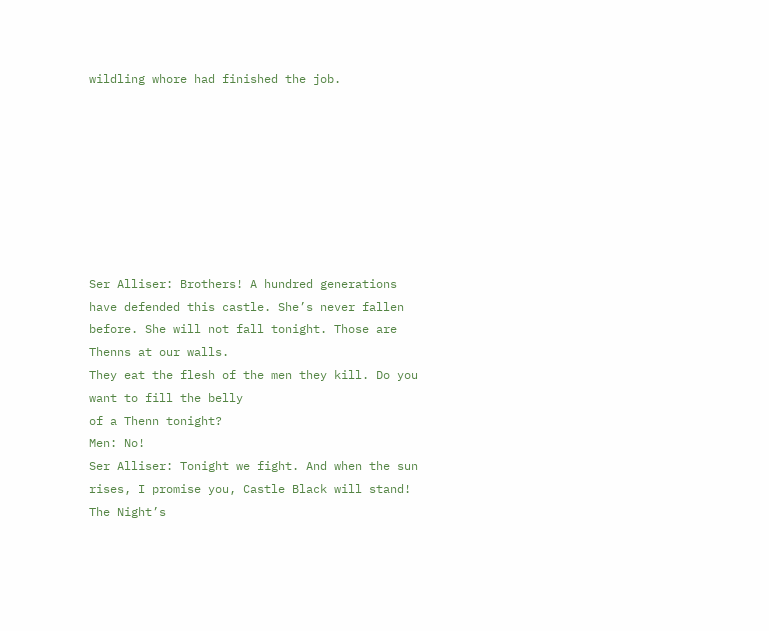wildling whore had finished the job.








Ser Alliser: Brothers! A hundred generations have defended this castle. She’s never fallen before. She will not fall tonight. Those are Thenns at our walls.
They eat the flesh of the men they kill. Do you want to fill the belly
of a Thenn tonight?
Men: No!
Ser Alliser: Tonight we fight. And when the sun rises, I promise you, Castle Black will stand! The Night’s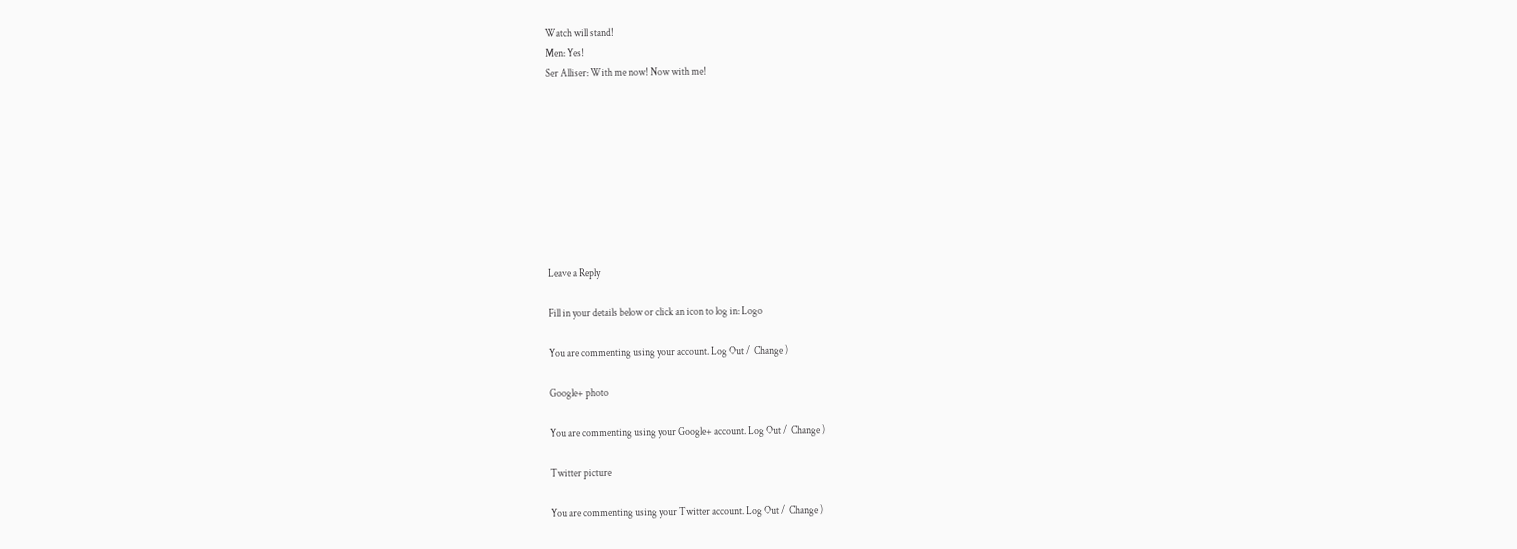Watch will stand!
Men: Yes!
Ser Alliser: With me now! Now with me!









Leave a Reply

Fill in your details below or click an icon to log in: Logo

You are commenting using your account. Log Out /  Change )

Google+ photo

You are commenting using your Google+ account. Log Out /  Change )

Twitter picture

You are commenting using your Twitter account. Log Out /  Change )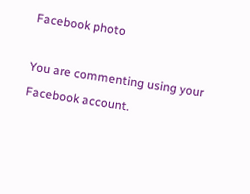Facebook photo

You are commenting using your Facebook account.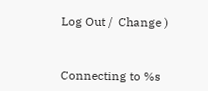Log Out /  Change )


Connecting to %s